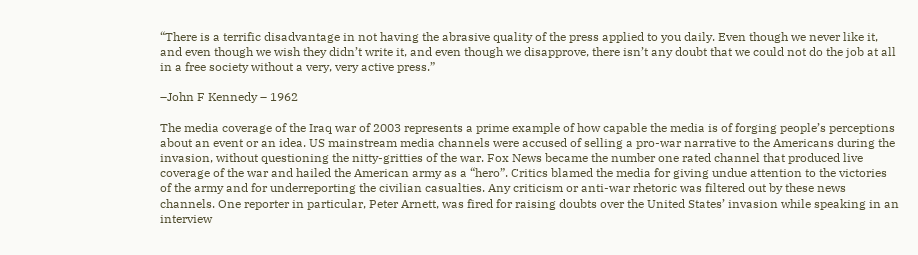“There is a terrific disadvantage in not having the abrasive quality of the press applied to you daily. Even though we never like it, and even though we wish they didn’t write it, and even though we disapprove, there isn’t any doubt that we could not do the job at all in a free society without a very, very active press.”

–John F Kennedy – 1962

The media coverage of the Iraq war of 2003 represents a prime example of how capable the media is of forging people’s perceptions about an event or an idea. US mainstream media channels were accused of selling a pro-war narrative to the Americans during the invasion, without questioning the nitty-gritties of the war. Fox News became the number one rated channel that produced live coverage of the war and hailed the American army as a “hero”. Critics blamed the media for giving undue attention to the victories of the army and for underreporting the civilian casualties. Any criticism or anti-war rhetoric was filtered out by these news channels. One reporter in particular, Peter Arnett, was fired for raising doubts over the United States’ invasion while speaking in an interview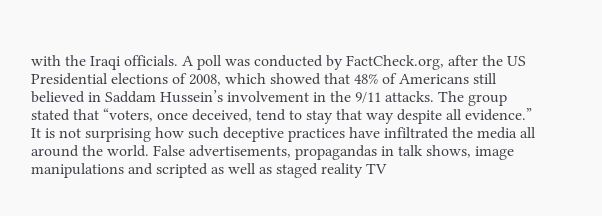with the Iraqi officials. A poll was conducted by FactCheck.org, after the US Presidential elections of 2008, which showed that 48% of Americans still believed in Saddam Hussein’s involvement in the 9/11 attacks. The group stated that “voters, once deceived, tend to stay that way despite all evidence.” It is not surprising how such deceptive practices have infiltrated the media all around the world. False advertisements, propagandas in talk shows, image manipulations and scripted as well as staged reality TV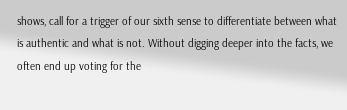shows, call for a trigger of our sixth sense to differentiate between what is authentic and what is not. Without digging deeper into the facts, we often end up voting for the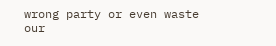wrong party or even waste our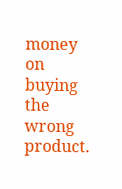money on buying the wrong product.